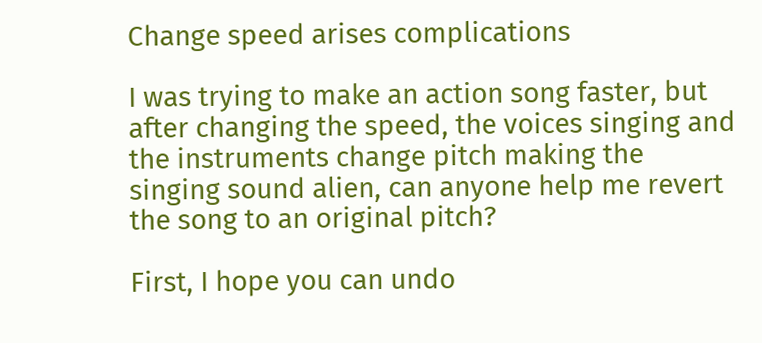Change speed arises complications

I was trying to make an action song faster, but after changing the speed, the voices singing and the instruments change pitch making the singing sound alien, can anyone help me revert the song to an original pitch?

First, I hope you can undo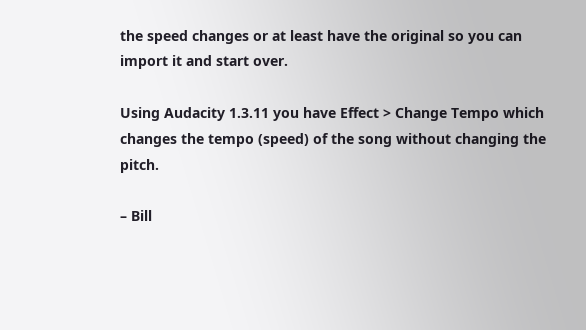the speed changes or at least have the original so you can import it and start over.

Using Audacity 1.3.11 you have Effect > Change Tempo which changes the tempo (speed) of the song without changing the pitch.

– Bill